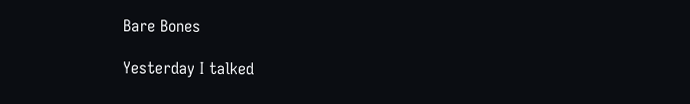Bare Bones

Yesterday I talked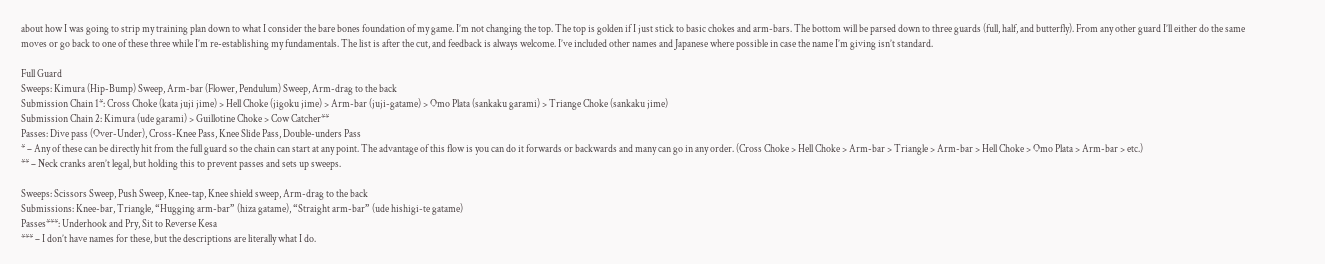about how I was going to strip my training plan down to what I consider the bare bones foundation of my game. I’m not changing the top. The top is golden if I just stick to basic chokes and arm-bars. The bottom will be parsed down to three guards (full, half, and butterfly). From any other guard I’ll either do the same moves or go back to one of these three while I’m re-establishing my fundamentals. The list is after the cut, and feedback is always welcome. I’ve included other names and Japanese where possible in case the name I’m giving isn’t standard.

Full Guard
Sweeps: Kimura (Hip-Bump) Sweep, Arm-bar (Flower, Pendulum) Sweep, Arm-drag to the back
Submission Chain 1*: Cross Choke (kata juji jime) > Hell Choke (jigoku jime) > Arm-bar (juji-gatame) > Omo Plata (sankaku garami) > Triange Choke (sankaku jime)
Submission Chain 2: Kimura (ude garami) > Guillotine Choke > Cow Catcher**
Passes: Dive pass (Over-Under), Cross-Knee Pass, Knee Slide Pass, Double-unders Pass
* – Any of these can be directly hit from the full guard so the chain can start at any point. The advantage of this flow is you can do it forwards or backwards and many can go in any order. (Cross Choke > Hell Choke > Arm-bar > Triangle > Arm-bar > Hell Choke > Omo Plata > Arm-bar > etc.)
** – Neck cranks aren’t legal, but holding this to prevent passes and sets up sweeps.

Sweeps: Scissors Sweep, Push Sweep, Knee-tap, Knee shield sweep, Arm-drag to the back
Submissions: Knee-bar, Triangle, “Hugging arm-bar” (hiza gatame), “Straight arm-bar” (ude hishigi-te gatame)
Passes***: Underhook and Pry, Sit to Reverse Kesa
*** – I don’t have names for these, but the descriptions are literally what I do.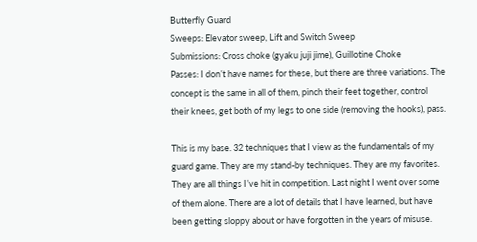Butterfly Guard
Sweeps: Elevator sweep, Lift and Switch Sweep
Submissions: Cross choke (gyaku juji jime), Guillotine Choke
Passes: I don’t have names for these, but there are three variations. The concept is the same in all of them, pinch their feet together, control their knees, get both of my legs to one side (removing the hooks), pass.

This is my base. 32 techniques that I view as the fundamentals of my guard game. They are my stand-by techniques. They are my favorites. They are all things I’ve hit in competition. Last night I went over some of them alone. There are a lot of details that I have learned, but have been getting sloppy about or have forgotten in the years of misuse.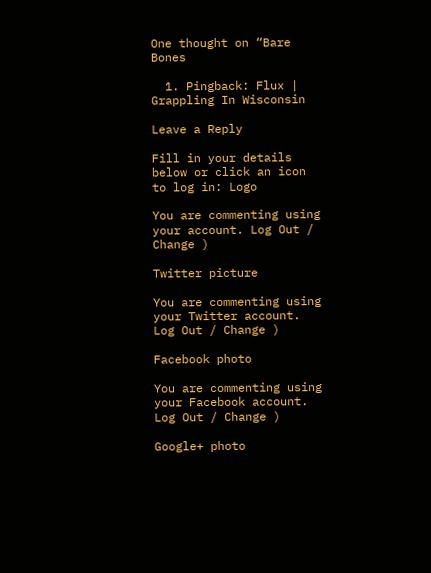One thought on “Bare Bones

  1. Pingback: Flux | Grappling In Wisconsin

Leave a Reply

Fill in your details below or click an icon to log in: Logo

You are commenting using your account. Log Out / Change )

Twitter picture

You are commenting using your Twitter account. Log Out / Change )

Facebook photo

You are commenting using your Facebook account. Log Out / Change )

Google+ photo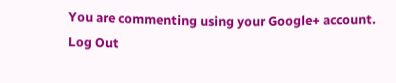You are commenting using your Google+ account. Log Out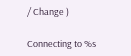/ Change )

Connecting to %s